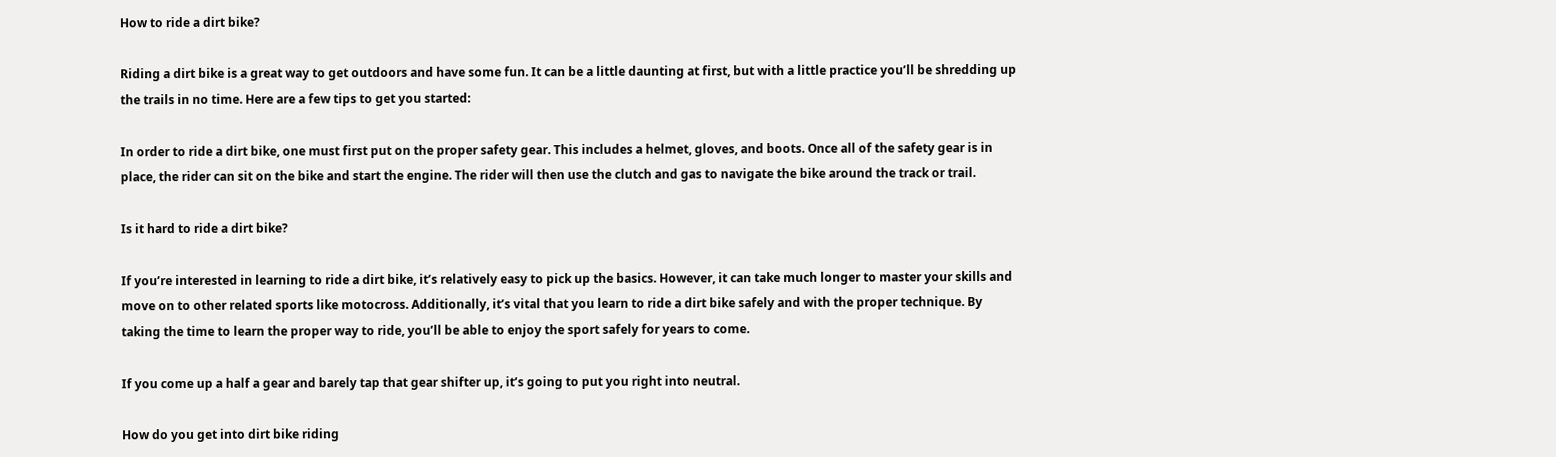How to ride a dirt bike?

Riding a dirt bike is a great way to get outdoors and have some fun. It can be a little daunting at first, but with a little practice you’ll be shredding up the trails in no time. Here are a few tips to get you started:

In order to ride a dirt bike, one must first put on the proper safety gear. This includes a helmet, gloves, and boots. Once all of the safety gear is in place, the rider can sit on the bike and start the engine. The rider will then use the clutch and gas to navigate the bike around the track or trail.

Is it hard to ride a dirt bike?

If you’re interested in learning to ride a dirt bike, it’s relatively easy to pick up the basics. However, it can take much longer to master your skills and move on to other related sports like motocross. Additionally, it’s vital that you learn to ride a dirt bike safely and with the proper technique. By taking the time to learn the proper way to ride, you’ll be able to enjoy the sport safely for years to come.

If you come up a half a gear and barely tap that gear shifter up, it’s going to put you right into neutral.

How do you get into dirt bike riding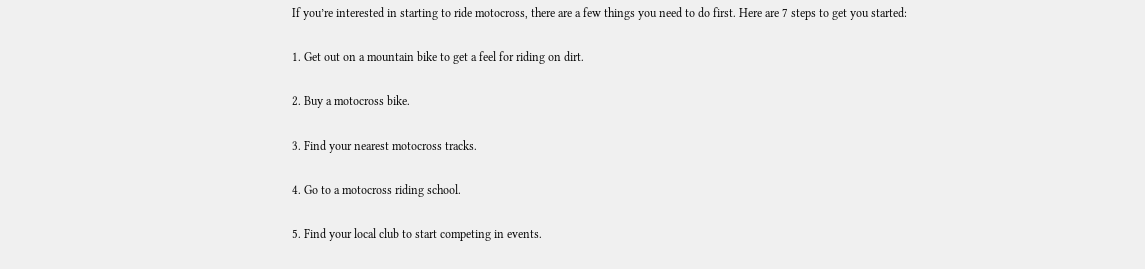If you’re interested in starting to ride motocross, there are a few things you need to do first. Here are 7 steps to get you started:

1. Get out on a mountain bike to get a feel for riding on dirt.

2. Buy a motocross bike.

3. Find your nearest motocross tracks.

4. Go to a motocross riding school.

5. Find your local club to start competing in events.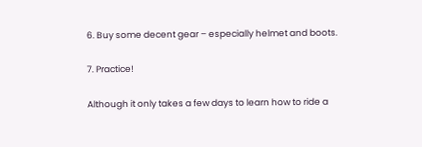6. Buy some decent gear – especially helmet and boots.

7. Practice!

Although it only takes a few days to learn how to ride a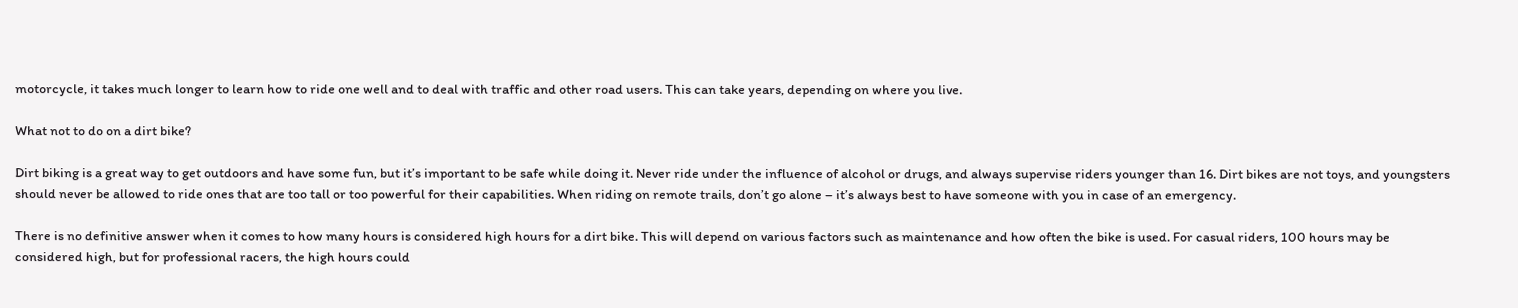motorcycle, it takes much longer to learn how to ride one well and to deal with traffic and other road users. This can take years, depending on where you live.

What not to do on a dirt bike?

Dirt biking is a great way to get outdoors and have some fun, but it’s important to be safe while doing it. Never ride under the influence of alcohol or drugs, and always supervise riders younger than 16. Dirt bikes are not toys, and youngsters should never be allowed to ride ones that are too tall or too powerful for their capabilities. When riding on remote trails, don’t go alone – it’s always best to have someone with you in case of an emergency.

There is no definitive answer when it comes to how many hours is considered high hours for a dirt bike. This will depend on various factors such as maintenance and how often the bike is used. For casual riders, 100 hours may be considered high, but for professional racers, the high hours could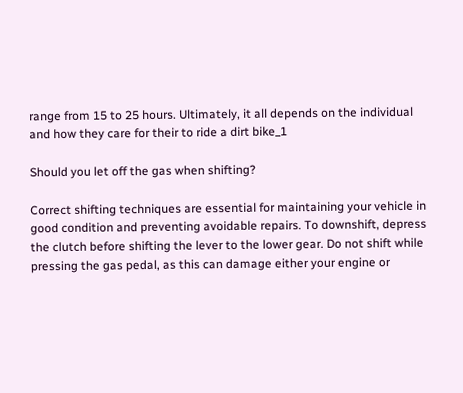range from 15 to 25 hours. Ultimately, it all depends on the individual and how they care for their to ride a dirt bike_1

Should you let off the gas when shifting?

Correct shifting techniques are essential for maintaining your vehicle in good condition and preventing avoidable repairs. To downshift, depress the clutch before shifting the lever to the lower gear. Do not shift while pressing the gas pedal, as this can damage either your engine or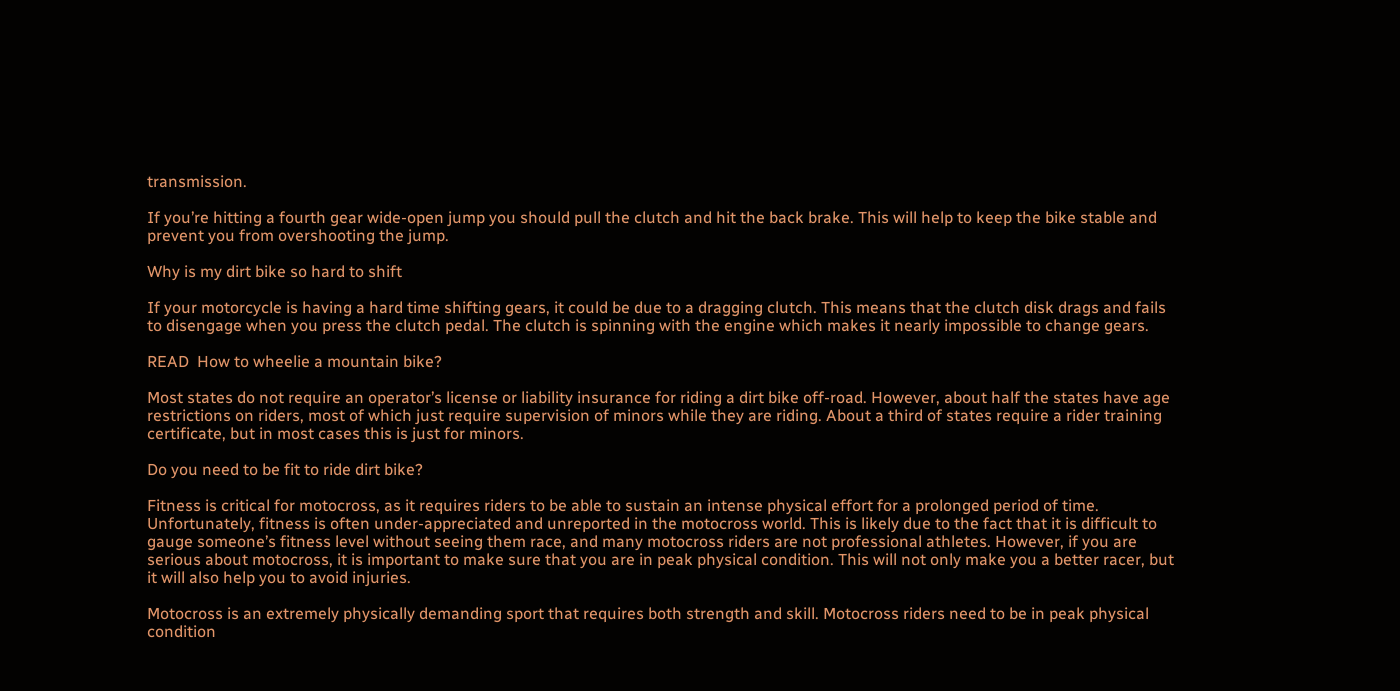transmission.

If you’re hitting a fourth gear wide-open jump you should pull the clutch and hit the back brake. This will help to keep the bike stable and prevent you from overshooting the jump.

Why is my dirt bike so hard to shift

If your motorcycle is having a hard time shifting gears, it could be due to a dragging clutch. This means that the clutch disk drags and fails to disengage when you press the clutch pedal. The clutch is spinning with the engine which makes it nearly impossible to change gears.

READ  How to wheelie a mountain bike?

Most states do not require an operator’s license or liability insurance for riding a dirt bike off-road. However, about half the states have age restrictions on riders, most of which just require supervision of minors while they are riding. About a third of states require a rider training certificate, but in most cases this is just for minors.

Do you need to be fit to ride dirt bike?

Fitness is critical for motocross, as it requires riders to be able to sustain an intense physical effort for a prolonged period of time. Unfortunately, fitness is often under-appreciated and unreported in the motocross world. This is likely due to the fact that it is difficult to gauge someone’s fitness level without seeing them race, and many motocross riders are not professional athletes. However, if you are serious about motocross, it is important to make sure that you are in peak physical condition. This will not only make you a better racer, but it will also help you to avoid injuries.

Motocross is an extremely physically demanding sport that requires both strength and skill. Motocross riders need to be in peak physical condition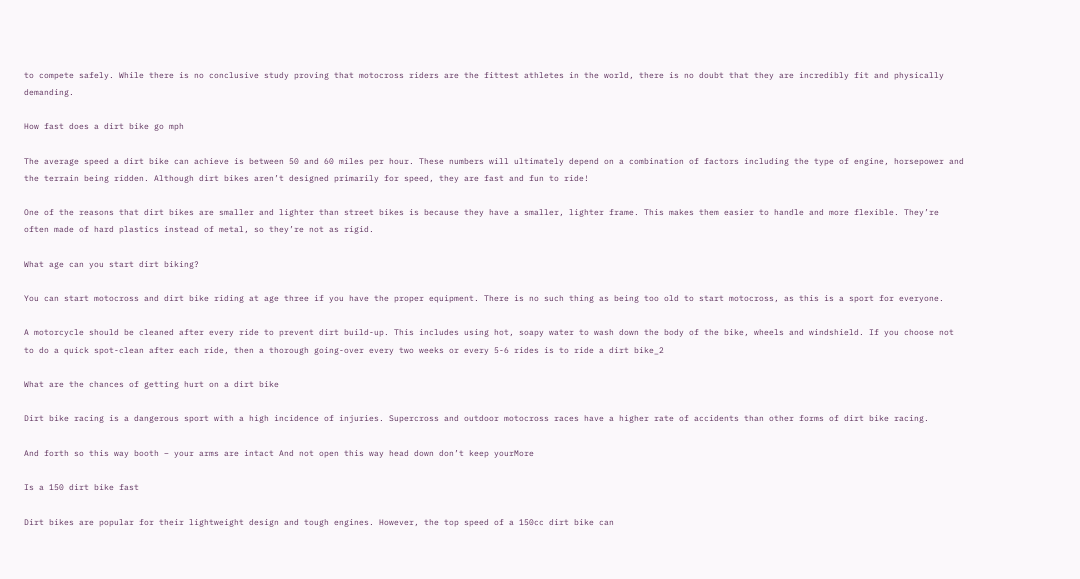to compete safely. While there is no conclusive study proving that motocross riders are the fittest athletes in the world, there is no doubt that they are incredibly fit and physically demanding.

How fast does a dirt bike go mph

The average speed a dirt bike can achieve is between 50 and 60 miles per hour. These numbers will ultimately depend on a combination of factors including the type of engine, horsepower and the terrain being ridden. Although dirt bikes aren’t designed primarily for speed, they are fast and fun to ride!

One of the reasons that dirt bikes are smaller and lighter than street bikes is because they have a smaller, lighter frame. This makes them easier to handle and more flexible. They’re often made of hard plastics instead of metal, so they’re not as rigid.

What age can you start dirt biking?

You can start motocross and dirt bike riding at age three if you have the proper equipment. There is no such thing as being too old to start motocross, as this is a sport for everyone.

A motorcycle should be cleaned after every ride to prevent dirt build-up. This includes using hot, soapy water to wash down the body of the bike, wheels and windshield. If you choose not to do a quick spot-clean after each ride, then a thorough going-over every two weeks or every 5-6 rides is to ride a dirt bike_2

What are the chances of getting hurt on a dirt bike

Dirt bike racing is a dangerous sport with a high incidence of injuries. Supercross and outdoor motocross races have a higher rate of accidents than other forms of dirt bike racing.

And forth so this way booth – your arms are intact And not open this way head down don’t keep yourMore

Is a 150 dirt bike fast

Dirt bikes are popular for their lightweight design and tough engines. However, the top speed of a 150cc dirt bike can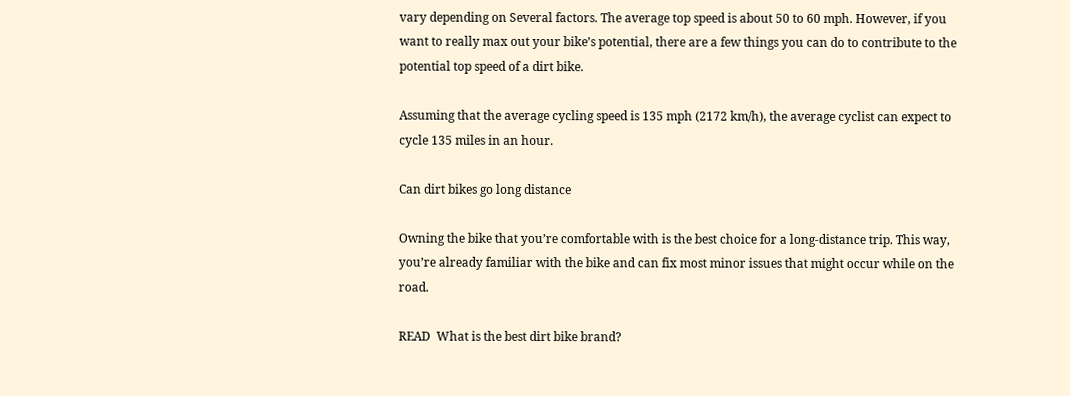vary depending on Several factors. The average top speed is about 50 to 60 mph. However, if you want to really max out your bike’s potential, there are a few things you can do to contribute to the potential top speed of a dirt bike.

Assuming that the average cycling speed is 135 mph (2172 km/h), the average cyclist can expect to cycle 135 miles in an hour.

Can dirt bikes go long distance

Owning the bike that you’re comfortable with is the best choice for a long-distance trip. This way, you’re already familiar with the bike and can fix most minor issues that might occur while on the road.

READ  What is the best dirt bike brand?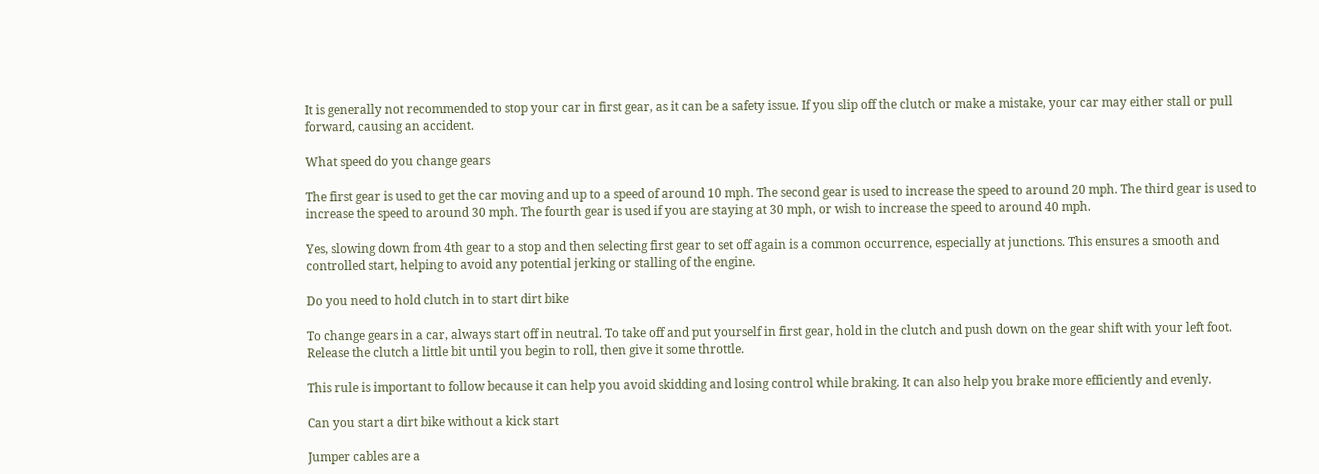It is generally not recommended to stop your car in first gear, as it can be a safety issue. If you slip off the clutch or make a mistake, your car may either stall or pull forward, causing an accident.

What speed do you change gears

The first gear is used to get the car moving and up to a speed of around 10 mph. The second gear is used to increase the speed to around 20 mph. The third gear is used to increase the speed to around 30 mph. The fourth gear is used if you are staying at 30 mph, or wish to increase the speed to around 40 mph.

Yes, slowing down from 4th gear to a stop and then selecting first gear to set off again is a common occurrence, especially at junctions. This ensures a smooth and controlled start, helping to avoid any potential jerking or stalling of the engine.

Do you need to hold clutch in to start dirt bike

To change gears in a car, always start off in neutral. To take off and put yourself in first gear, hold in the clutch and push down on the gear shift with your left foot. Release the clutch a little bit until you begin to roll, then give it some throttle.

This rule is important to follow because it can help you avoid skidding and losing control while braking. It can also help you brake more efficiently and evenly.

Can you start a dirt bike without a kick start

Jumper cables are a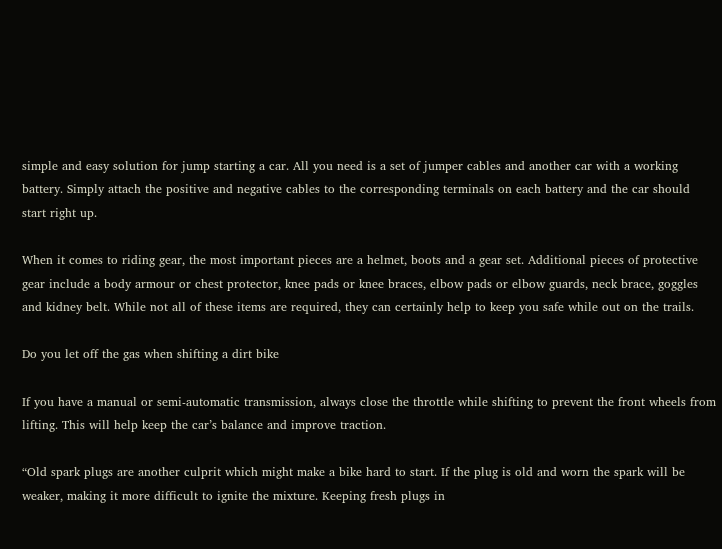simple and easy solution for jump starting a car. All you need is a set of jumper cables and another car with a working battery. Simply attach the positive and negative cables to the corresponding terminals on each battery and the car should start right up.

When it comes to riding gear, the most important pieces are a helmet, boots and a gear set. Additional pieces of protective gear include a body armour or chest protector, knee pads or knee braces, elbow pads or elbow guards, neck brace, goggles and kidney belt. While not all of these items are required, they can certainly help to keep you safe while out on the trails.

Do you let off the gas when shifting a dirt bike

If you have a manual or semi-automatic transmission, always close the throttle while shifting to prevent the front wheels from lifting. This will help keep the car’s balance and improve traction.

“Old spark plugs are another culprit which might make a bike hard to start. If the plug is old and worn the spark will be weaker, making it more difficult to ignite the mixture. Keeping fresh plugs in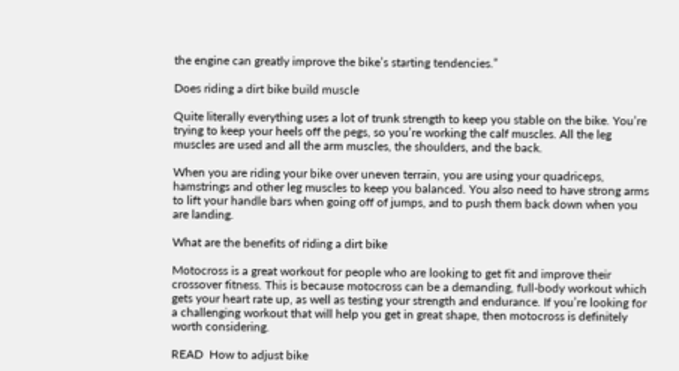the engine can greatly improve the bike’s starting tendencies.”

Does riding a dirt bike build muscle

Quite literally everything uses a lot of trunk strength to keep you stable on the bike. You’re trying to keep your heels off the pegs, so you’re working the calf muscles. All the leg muscles are used and all the arm muscles, the shoulders, and the back.

When you are riding your bike over uneven terrain, you are using your quadriceps, hamstrings and other leg muscles to keep you balanced. You also need to have strong arms to lift your handle bars when going off of jumps, and to push them back down when you are landing.

What are the benefits of riding a dirt bike

Motocross is a great workout for people who are looking to get fit and improve their crossover fitness. This is because motocross can be a demanding, full-body workout which gets your heart rate up, as well as testing your strength and endurance. If you’re looking for a challenging workout that will help you get in great shape, then motocross is definitely worth considering.

READ  How to adjust bike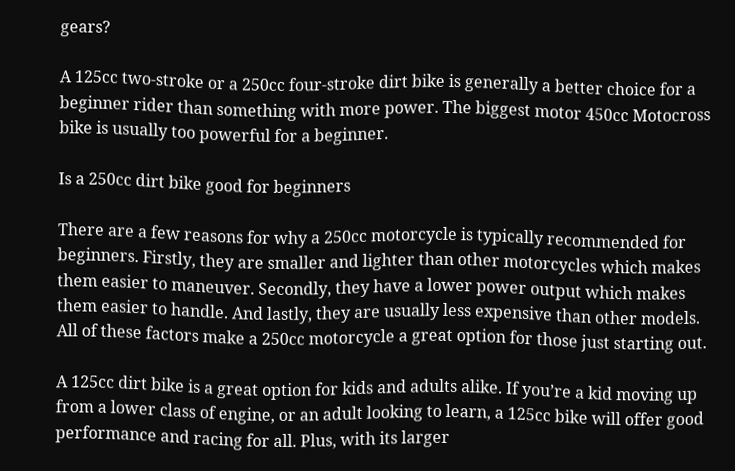gears?

A 125cc two-stroke or a 250cc four-stroke dirt bike is generally a better choice for a beginner rider than something with more power. The biggest motor 450cc Motocross bike is usually too powerful for a beginner.

Is a 250cc dirt bike good for beginners

There are a few reasons for why a 250cc motorcycle is typically recommended for beginners. Firstly, they are smaller and lighter than other motorcycles which makes them easier to maneuver. Secondly, they have a lower power output which makes them easier to handle. And lastly, they are usually less expensive than other models. All of these factors make a 250cc motorcycle a great option for those just starting out.

A 125cc dirt bike is a great option for kids and adults alike. If you’re a kid moving up from a lower class of engine, or an adult looking to learn, a 125cc bike will offer good performance and racing for all. Plus, with its larger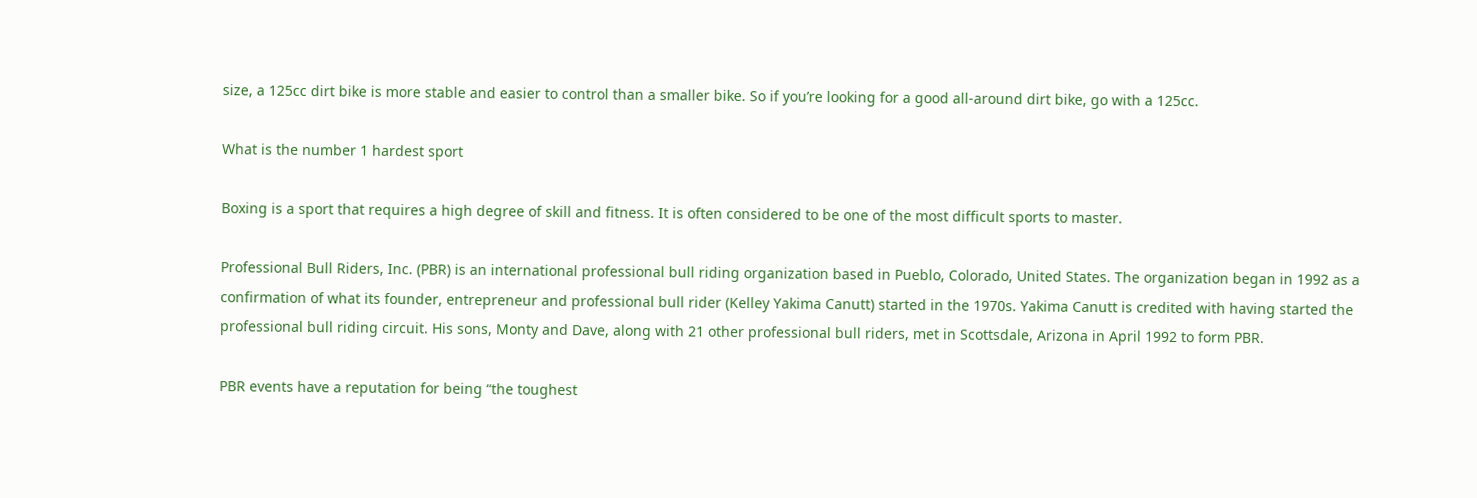size, a 125cc dirt bike is more stable and easier to control than a smaller bike. So if you’re looking for a good all-around dirt bike, go with a 125cc.

What is the number 1 hardest sport

Boxing is a sport that requires a high degree of skill and fitness. It is often considered to be one of the most difficult sports to master.

Professional Bull Riders, Inc. (PBR) is an international professional bull riding organization based in Pueblo, Colorado, United States. The organization began in 1992 as a confirmation of what its founder, entrepreneur and professional bull rider (Kelley Yakima Canutt) started in the 1970s. Yakima Canutt is credited with having started the professional bull riding circuit. His sons, Monty and Dave, along with 21 other professional bull riders, met in Scottsdale, Arizona in April 1992 to form PBR.

PBR events have a reputation for being “the toughest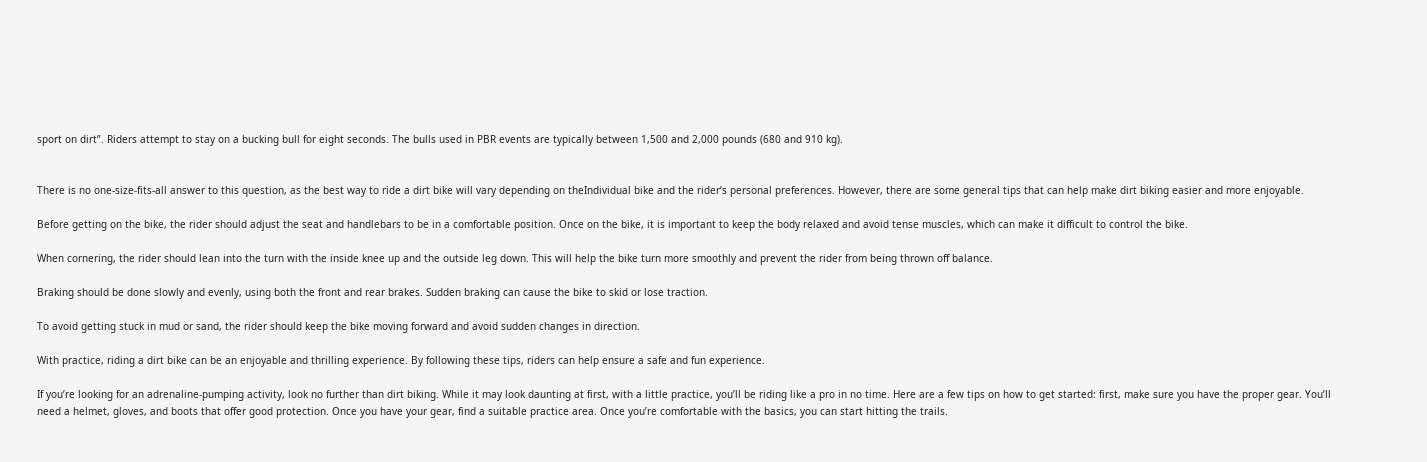sport on dirt”. Riders attempt to stay on a bucking bull for eight seconds. The bulls used in PBR events are typically between 1,500 and 2,000 pounds (680 and 910 kg).


There is no one-size-fits-all answer to this question, as the best way to ride a dirt bike will vary depending on theIndividual bike and the rider’s personal preferences. However, there are some general tips that can help make dirt biking easier and more enjoyable.

Before getting on the bike, the rider should adjust the seat and handlebars to be in a comfortable position. Once on the bike, it is important to keep the body relaxed and avoid tense muscles, which can make it difficult to control the bike.

When cornering, the rider should lean into the turn with the inside knee up and the outside leg down. This will help the bike turn more smoothly and prevent the rider from being thrown off balance.

Braking should be done slowly and evenly, using both the front and rear brakes. Sudden braking can cause the bike to skid or lose traction.

To avoid getting stuck in mud or sand, the rider should keep the bike moving forward and avoid sudden changes in direction.

With practice, riding a dirt bike can be an enjoyable and thrilling experience. By following these tips, riders can help ensure a safe and fun experience.

If you’re looking for an adrenaline-pumping activity, look no further than dirt biking. While it may look daunting at first, with a little practice, you’ll be riding like a pro in no time. Here are a few tips on how to get started: first, make sure you have the proper gear. You’ll need a helmet, gloves, and boots that offer good protection. Once you have your gear, find a suitable practice area. Once you’re comfortable with the basics, you can start hitting the trails.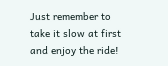Just remember to take it slow at first and enjoy the ride!